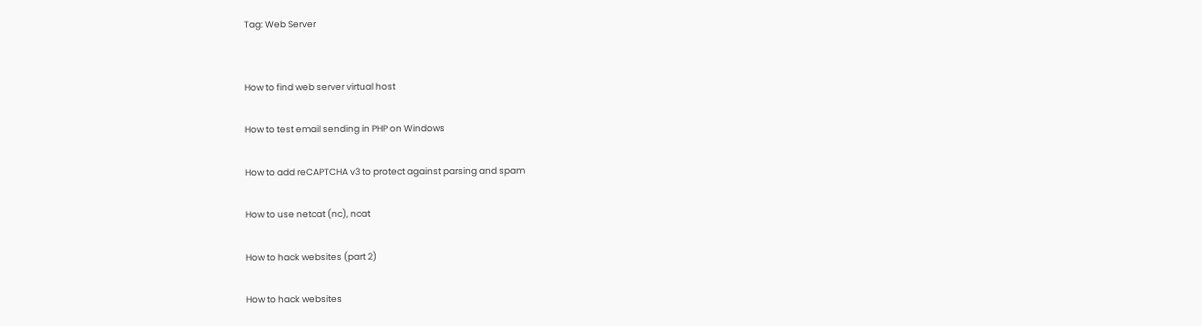Tag: Web Server


How to find web server virtual host

How to test email sending in PHP on Windows

How to add reCAPTCHA v3 to protect against parsing and spam

How to use netcat (nc), ncat

How to hack websites (part 2)

How to hack websites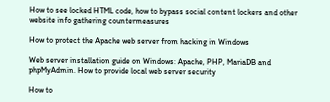How to see locked HTML code, how to bypass social content lockers and other website info gathering countermeasures

How to protect the Apache web server from hacking in Windows

Web server installation guide on Windows: Apache, PHP, MariaDB and phpMyAdmin. How to provide local web server security

How to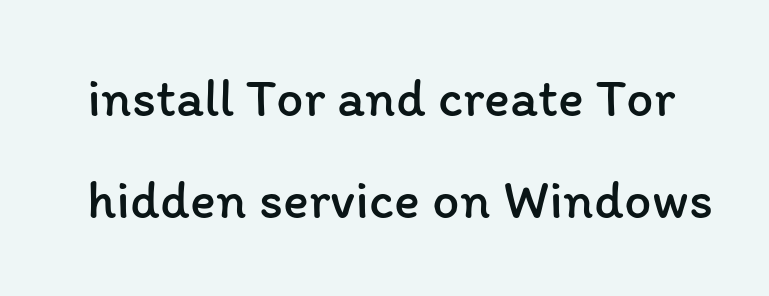install Tor and create Tor hidden service on Windows